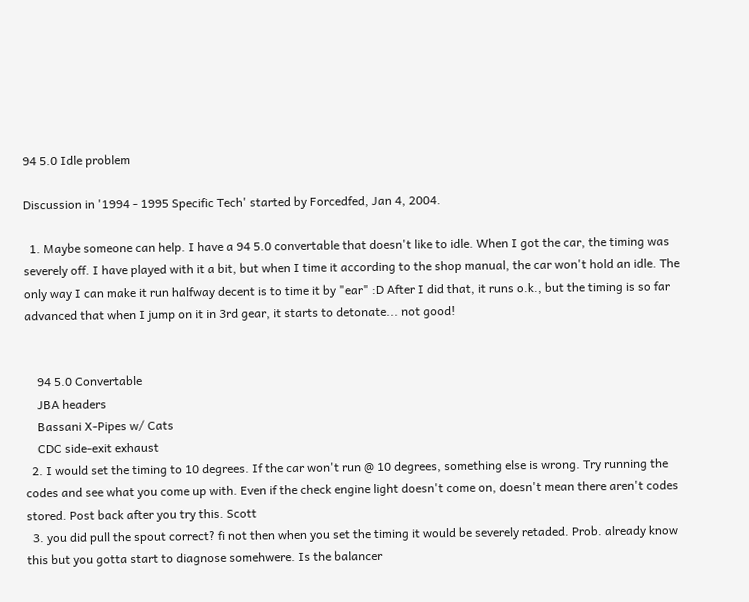94 5.0 Idle problem

Discussion in '1994 - 1995 Specific Tech' started by Forcedfed, Jan 4, 2004.

  1. Maybe someone can help. I have a 94 5.0 convertable that doesn't like to idle. When I got the car, the timing was severely off. I have played with it a bit, but when I time it according to the shop manual, the car won't hold an idle. The only way I can make it run halfway decent is to time it by "ear" :D After I did that, it runs o.k., but the timing is so far advanced that when I jump on it in 3rd gear, it starts to detonate... not good!


    94 5.0 Convertable
    JBA headers
    Bassani X-Pipes w/ Cats
    CDC side-exit exhaust
  2. I would set the timing to 10 degrees. If the car won't run @ 10 degrees, something else is wrong. Try running the codes and see what you come up with. Even if the check engine light doesn't come on, doesn't mean there aren't codes stored. Post back after you try this. Scott
  3. you did pull the spout correct? fi not then when you set the timing it would be severely retaded. Prob. already know this but you gotta start to diagnose somehwere. Is the balancer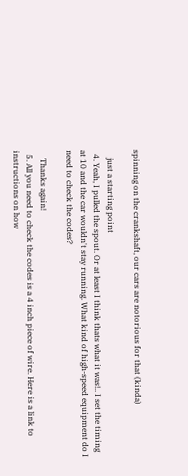spinning on the crankshaft, our cars are notorious for that (kinda)

    just a starting point
  4. Yeah, I pulled the spout. Or at least I think thats what it was!.. I set the timing at 10 and the car wouldn't stay running. What kind of high-speed equipment do I need to check the codes?

    Thanks again!
  5. All you need to check the codes is a 4 inch piece of wire. Here is a link to instructions on how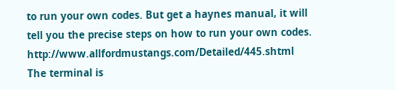to run your own codes. But get a haynes manual, it will tell you the precise steps on how to run your own codes. http://www.allfordmustangs.com/Detailed/445.shtml The terminal is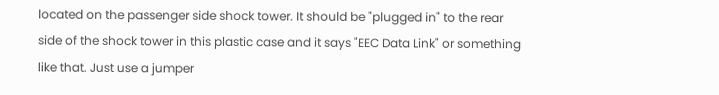located on the passenger side shock tower. It should be "plugged in" to the rear side of the shock tower in this plastic case and it says "EEC Data Link" or something like that. Just use a jumper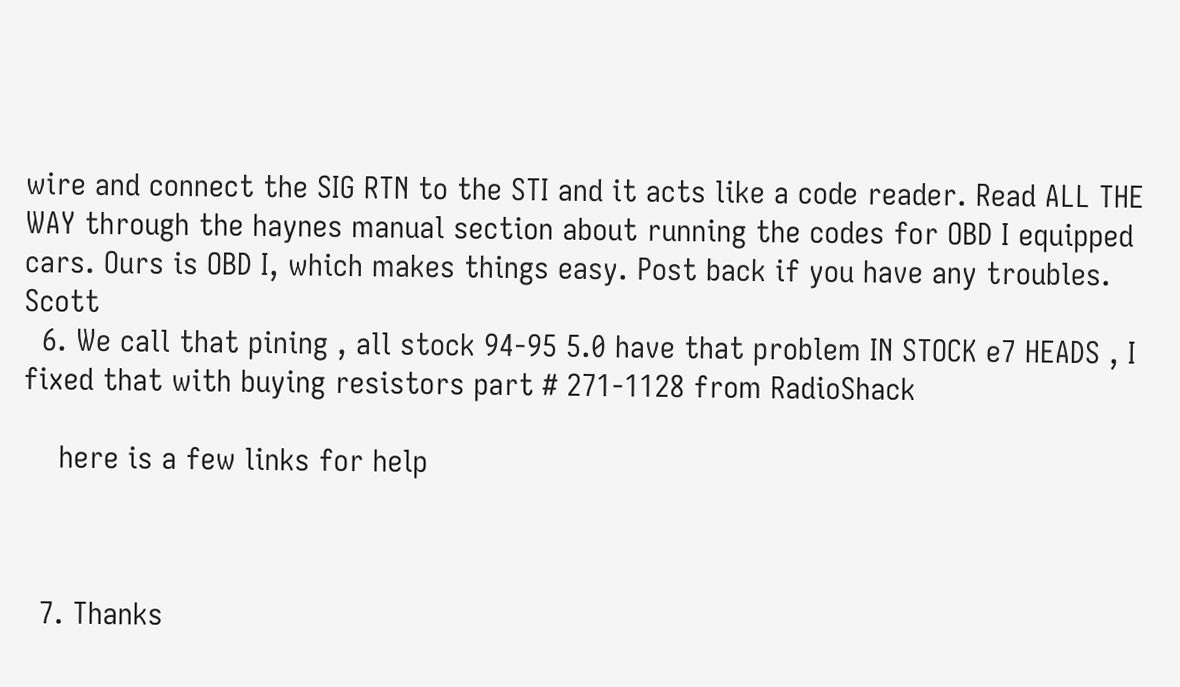wire and connect the SIG RTN to the STI and it acts like a code reader. Read ALL THE WAY through the haynes manual section about running the codes for OBD I equipped cars. Ours is OBD I, which makes things easy. Post back if you have any troubles. Scott
  6. We call that pining , all stock 94-95 5.0 have that problem IN STOCK e7 HEADS , I fixed that with buying resistors part # 271-1128 from RadioShack

    here is a few links for help



  7. Thanks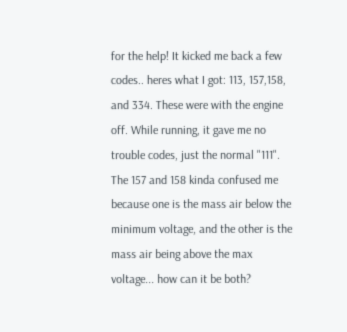for the help! It kicked me back a few codes.. heres what I got: 113, 157,158, and 334. These were with the engine off. While running, it gave me no trouble codes, just the normal "111". The 157 and 158 kinda confused me because one is the mass air below the minimum voltage, and the other is the mass air being above the max voltage... how can it be both?